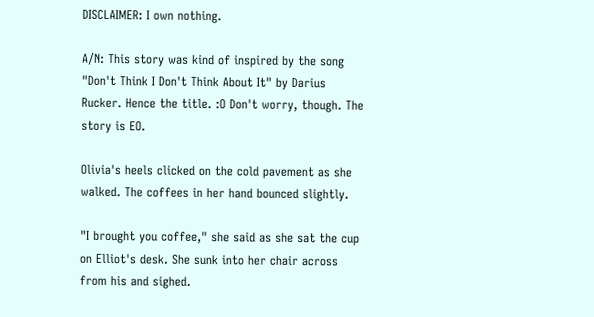DISCLAIMER: I own nothing.

A/N: This story was kind of inspired by the song "Don't Think I Don't Think About It" by Darius Rucker. Hence the title. :O Don't worry, though. The story is EO.

Olivia's heels clicked on the cold pavement as she walked. The coffees in her hand bounced slightly.

"I brought you coffee," she said as she sat the cup on Elliot's desk. She sunk into her chair across from his and sighed.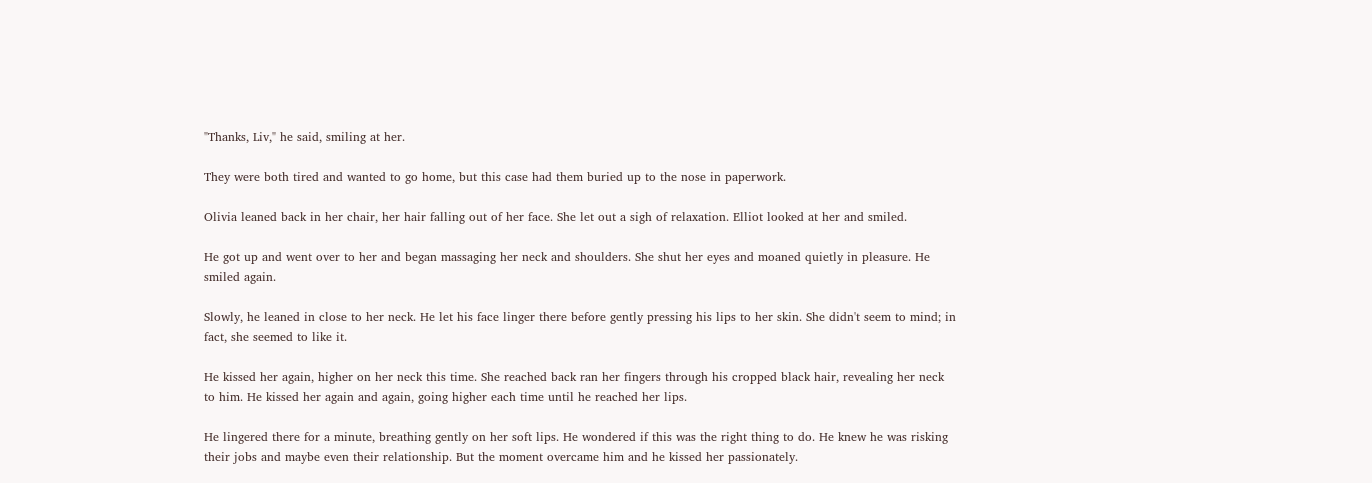"Thanks, Liv," he said, smiling at her.

They were both tired and wanted to go home, but this case had them buried up to the nose in paperwork.

Olivia leaned back in her chair, her hair falling out of her face. She let out a sigh of relaxation. Elliot looked at her and smiled.

He got up and went over to her and began massaging her neck and shoulders. She shut her eyes and moaned quietly in pleasure. He smiled again.

Slowly, he leaned in close to her neck. He let his face linger there before gently pressing his lips to her skin. She didn't seem to mind; in fact, she seemed to like it.

He kissed her again, higher on her neck this time. She reached back ran her fingers through his cropped black hair, revealing her neck to him. He kissed her again and again, going higher each time until he reached her lips.

He lingered there for a minute, breathing gently on her soft lips. He wondered if this was the right thing to do. He knew he was risking their jobs and maybe even their relationship. But the moment overcame him and he kissed her passionately.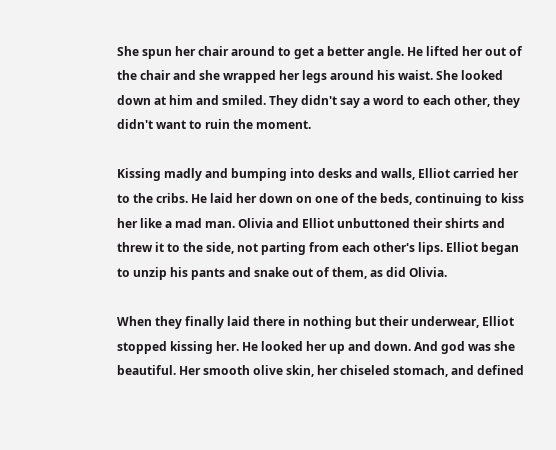She spun her chair around to get a better angle. He lifted her out of the chair and she wrapped her legs around his waist. She looked down at him and smiled. They didn't say a word to each other, they didn't want to ruin the moment.

Kissing madly and bumping into desks and walls, Elliot carried her to the cribs. He laid her down on one of the beds, continuing to kiss her like a mad man. Olivia and Elliot unbuttoned their shirts and threw it to the side, not parting from each other's lips. Elliot began to unzip his pants and snake out of them, as did Olivia.

When they finally laid there in nothing but their underwear, Elliot stopped kissing her. He looked her up and down. And god was she beautiful. Her smooth olive skin, her chiseled stomach, and defined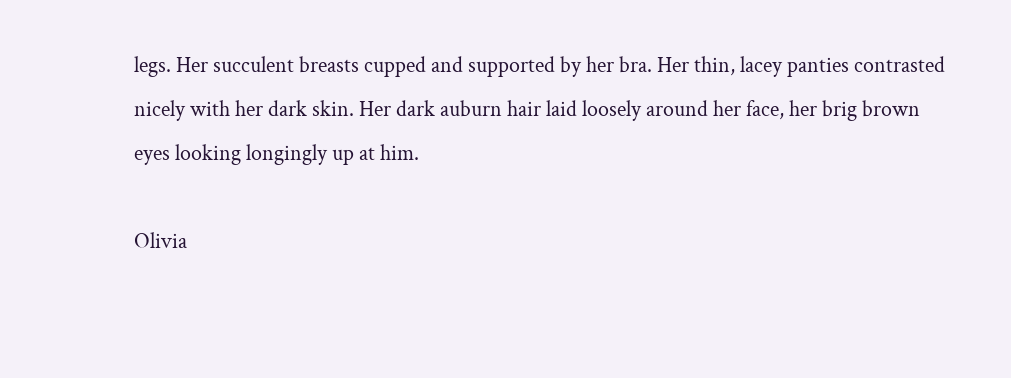legs. Her succulent breasts cupped and supported by her bra. Her thin, lacey panties contrasted nicely with her dark skin. Her dark auburn hair laid loosely around her face, her brig brown eyes looking longingly up at him.

Olivia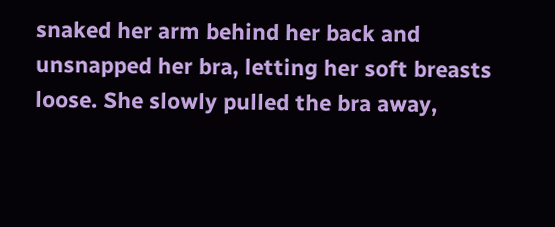snaked her arm behind her back and unsnapped her bra, letting her soft breasts loose. She slowly pulled the bra away,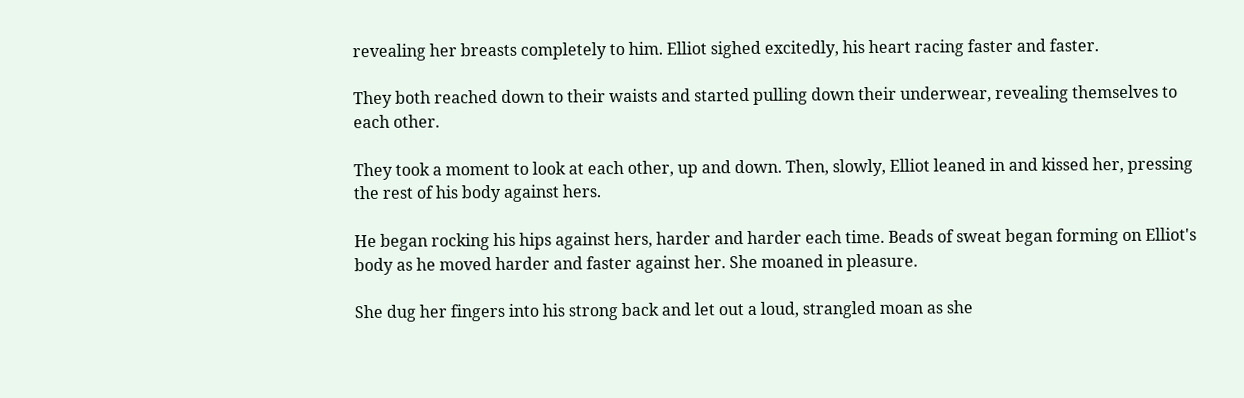revealing her breasts completely to him. Elliot sighed excitedly, his heart racing faster and faster.

They both reached down to their waists and started pulling down their underwear, revealing themselves to each other.

They took a moment to look at each other, up and down. Then, slowly, Elliot leaned in and kissed her, pressing the rest of his body against hers.

He began rocking his hips against hers, harder and harder each time. Beads of sweat began forming on Elliot's body as he moved harder and faster against her. She moaned in pleasure.

She dug her fingers into his strong back and let out a loud, strangled moan as she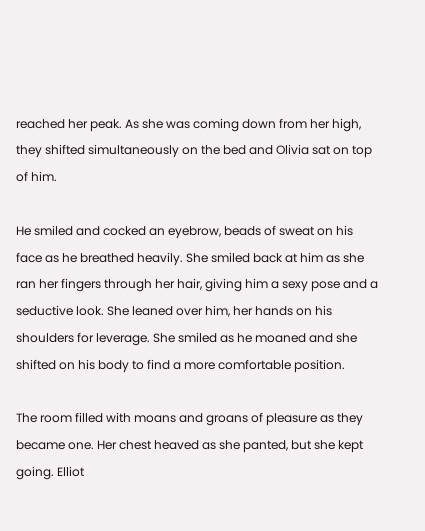reached her peak. As she was coming down from her high, they shifted simultaneously on the bed and Olivia sat on top of him.

He smiled and cocked an eyebrow, beads of sweat on his face as he breathed heavily. She smiled back at him as she ran her fingers through her hair, giving him a sexy pose and a seductive look. She leaned over him, her hands on his shoulders for leverage. She smiled as he moaned and she shifted on his body to find a more comfortable position.

The room filled with moans and groans of pleasure as they became one. Her chest heaved as she panted, but she kept going. Elliot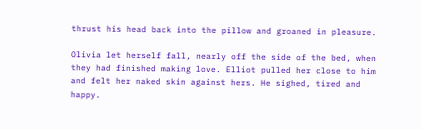thrust his head back into the pillow and groaned in pleasure.

Olivia let herself fall, nearly off the side of the bed, when they had finished making love. Elliot pulled her close to him and felt her naked skin against hers. He sighed, tired and happy.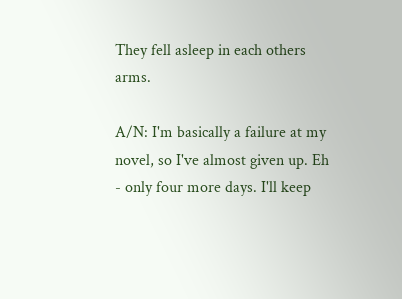They fell asleep in each others arms.

A/N: I'm basically a failure at my novel, so I've almost given up. Eh - only four more days. I'll keep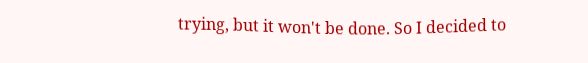trying, but it won't be done. So I decided to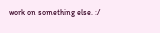work on something else. :/